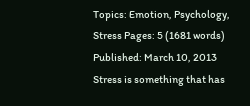Topics: Emotion, Psychology, Stress Pages: 5 (1681 words) Published: March 10, 2013
Stress is something that has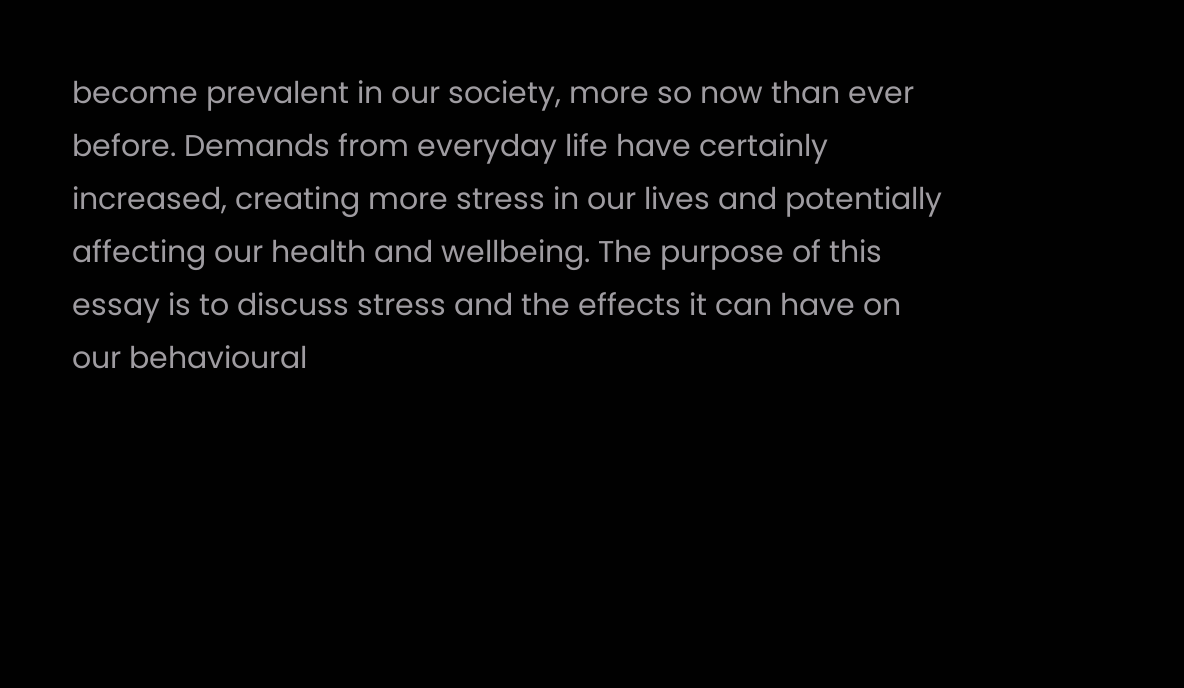become prevalent in our society, more so now than ever before. Demands from everyday life have certainly increased, creating more stress in our lives and potentially affecting our health and wellbeing. The purpose of this essay is to discuss stress and the effects it can have on our behavioural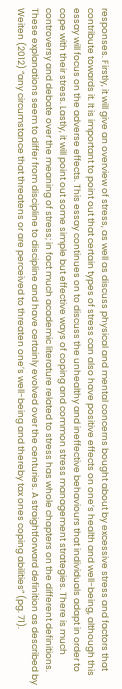responses. Firstly, it will give an overview of stress, as well as discuss physical and mental concerns bought about by excessive stress and factors that contribute towards it. It is important to point out that certain types of stress can also have positive effects on one’s health and well-being, although this essay will focus on the adverse effects. This essay continues on to discuss the unhealthy and ineffective behaviours that individuals adapt in order to cope with their stress. Lastly, it will point out some simple but effective ways of coping and common stress management strategies. There is much controversy and debate over the meaning of stress; in fact much academic literature related to stress has whole chapters on the different definitions. These explanations seem to differ from discipline to discipline and have certainly evolved over the centuries. A straightforward definition as described by Weiten (2012) “any circumstance that threatens or are perceived to threaten one’s well-being and thereby tax ones coping abilities” (pg. 71).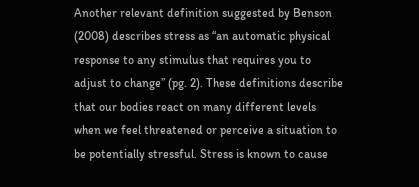Another relevant definition suggested by Benson (2008) describes stress as “an automatic physical response to any stimulus that requires you to adjust to change” (pg. 2). These definitions describe that our bodies react on many different levels when we feel threatened or perceive a situation to be potentially stressful. Stress is known to cause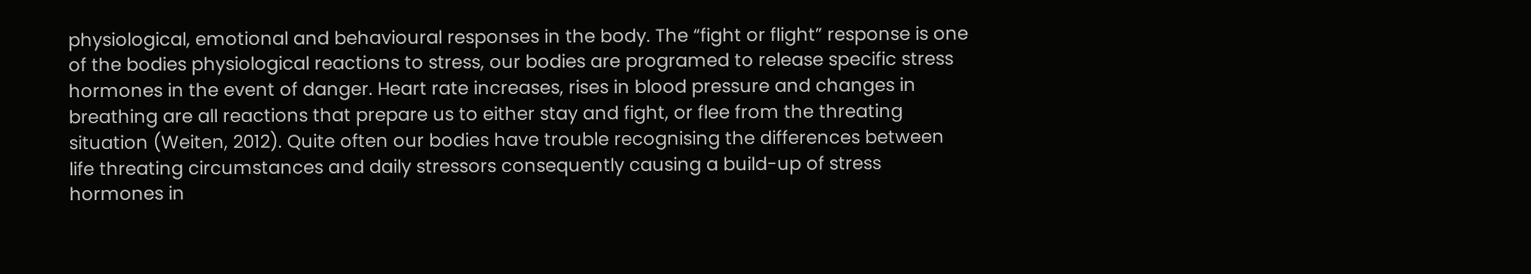physiological, emotional and behavioural responses in the body. The “fight or flight” response is one of the bodies physiological reactions to stress, our bodies are programed to release specific stress hormones in the event of danger. Heart rate increases, rises in blood pressure and changes in breathing are all reactions that prepare us to either stay and fight, or flee from the threating situation (Weiten, 2012). Quite often our bodies have trouble recognising the differences between life threating circumstances and daily stressors consequently causing a build-up of stress hormones in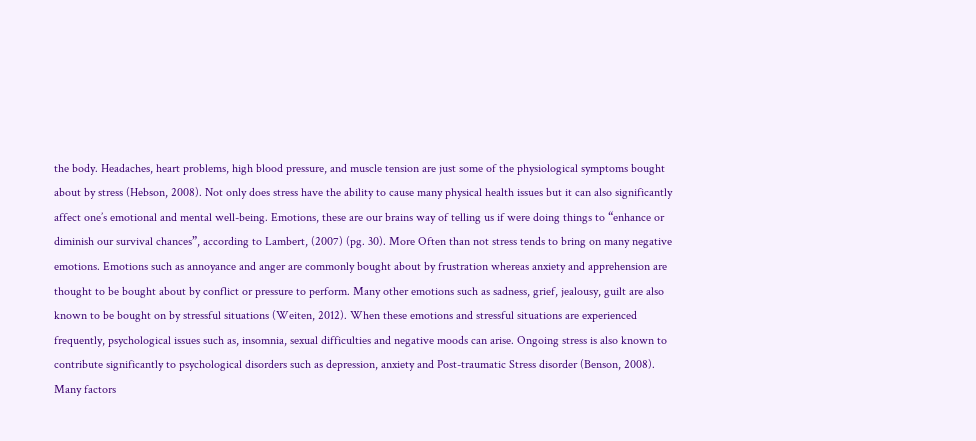the body. Headaches, heart problems, high blood pressure, and muscle tension are just some of the physiological symptoms bought about by stress (Hebson, 2008). Not only does stress have the ability to cause many physical health issues but it can also significantly affect one’s emotional and mental well-being. Emotions, these are our brains way of telling us if were doing things to “enhance or diminish our survival chances”, according to Lambert, (2007) (pg. 30). More Often than not stress tends to bring on many negative emotions. Emotions such as annoyance and anger are commonly bought about by frustration whereas anxiety and apprehension are thought to be bought about by conflict or pressure to perform. Many other emotions such as sadness, grief, jealousy, guilt are also known to be bought on by stressful situations (Weiten, 2012). When these emotions and stressful situations are experienced frequently, psychological issues such as, insomnia, sexual difficulties and negative moods can arise. Ongoing stress is also known to contribute significantly to psychological disorders such as depression, anxiety and Post-traumatic Stress disorder (Benson, 2008). Many factors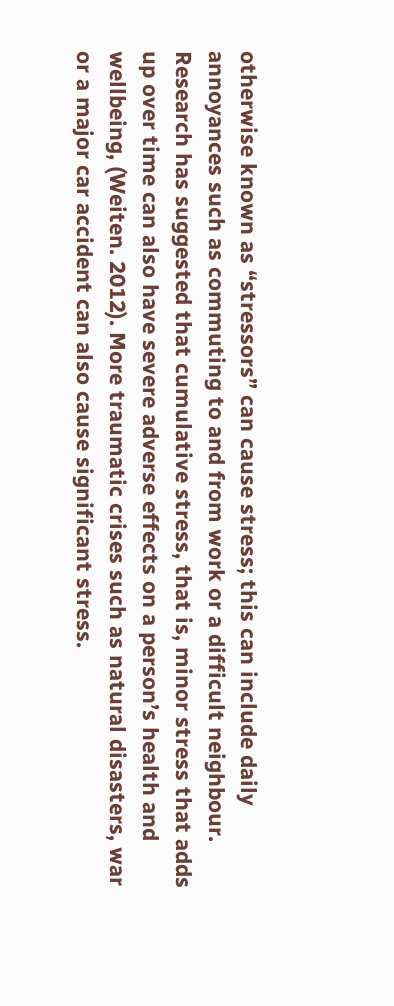otherwise known as “stressors” can cause stress; this can include daily annoyances such as commuting to and from work or a difficult neighbour. Research has suggested that cumulative stress, that is, minor stress that adds up over time can also have severe adverse effects on a person’s health and wellbeing, (Weiten. 2012). More traumatic crises such as natural disasters, war or a major car accident can also cause significant stress.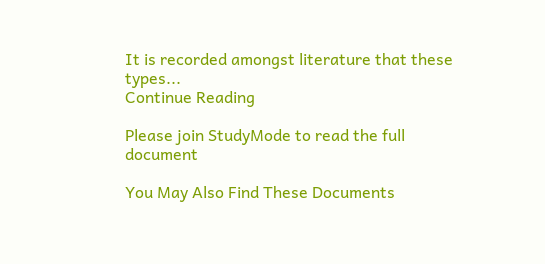It is recorded amongst literature that these types...
Continue Reading

Please join StudyMode to read the full document

You May Also Find These Documents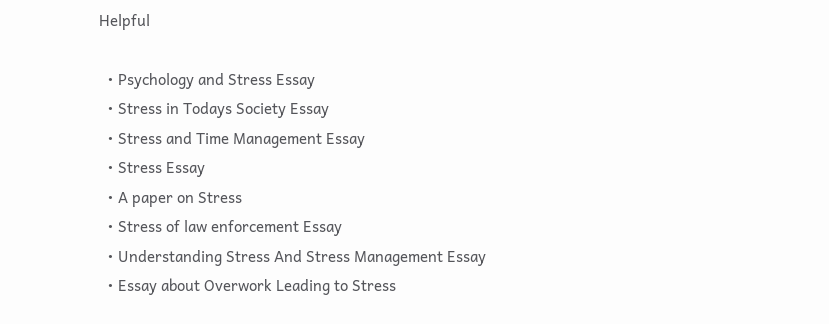Helpful

  • Psychology and Stress Essay
  • Stress in Todays Society Essay
  • Stress and Time Management Essay
  • Stress Essay
  • A paper on Stress
  • Stress of law enforcement Essay
  • Understanding Stress And Stress Management Essay
  • Essay about Overwork Leading to Stress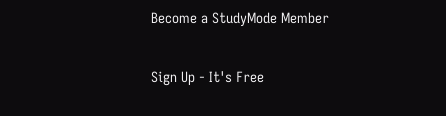Become a StudyMode Member

Sign Up - It's Free